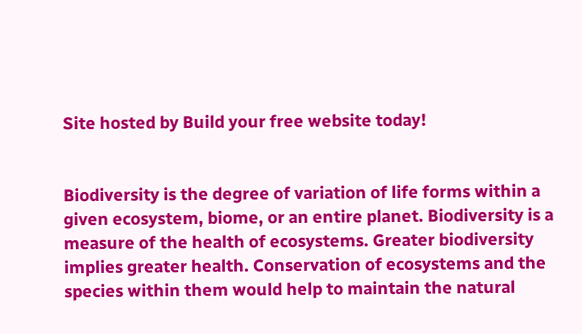Site hosted by Build your free website today!


Biodiversity is the degree of variation of life forms within a given ecosystem, biome, or an entire planet. Biodiversity is a measure of the health of ecosystems. Greater biodiversity implies greater health. Conservation of ecosystems and the species within them would help to maintain the natural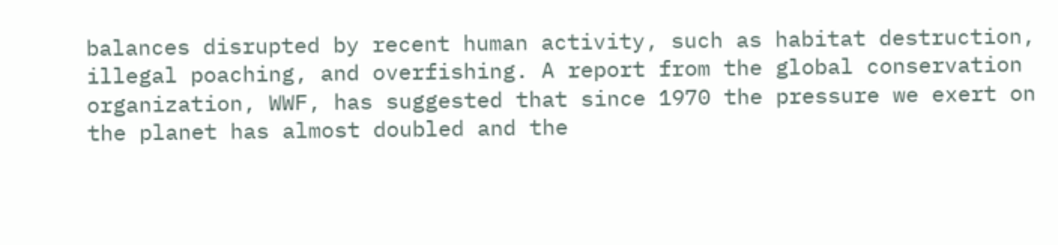balances disrupted by recent human activity, such as habitat destruction, illegal poaching, and overfishing. A report from the global conservation organization, WWF, has suggested that since 1970 the pressure we exert on the planet has almost doubled and the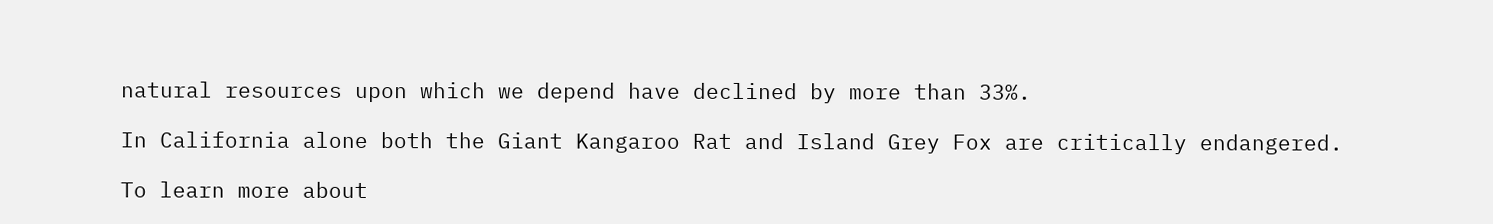natural resources upon which we depend have declined by more than 33%.

In California alone both the Giant Kangaroo Rat and Island Grey Fox are critically endangered.

To learn more about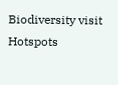Biodiversity visit Hotspots